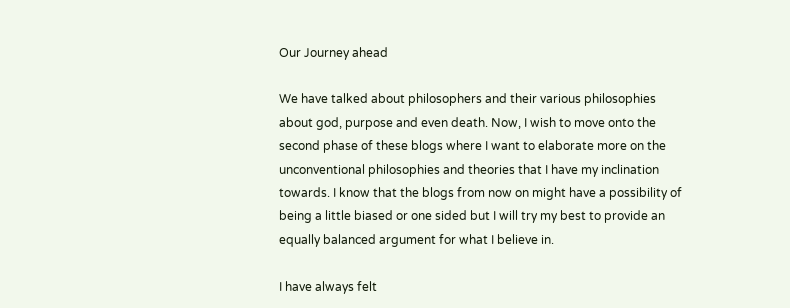Our Journey ahead

We have talked about philosophers and their various philosophies about god, purpose and even death. Now, I wish to move onto the second phase of these blogs where I want to elaborate more on the unconventional philosophies and theories that I have my inclination towards. I know that the blogs from now on might have a possibility of being a little biased or one sided but I will try my best to provide an equally balanced argument for what I believe in.

I have always felt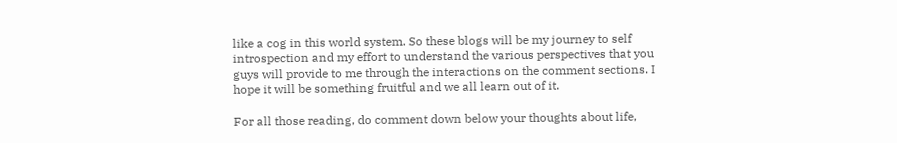like a cog in this world system. So these blogs will be my journey to self introspection and my effort to understand the various perspectives that you guys will provide to me through the interactions on the comment sections. I hope it will be something fruitful and we all learn out of it.

For all those reading, do comment down below your thoughts about life,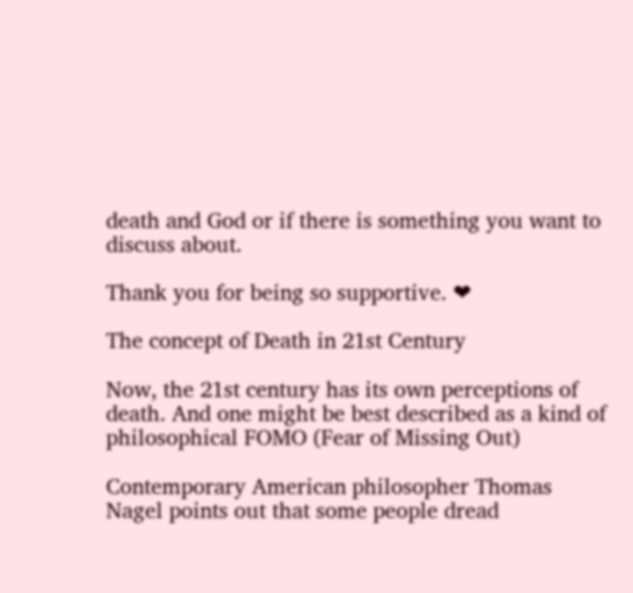death and God or if there is something you want to discuss about.

Thank you for being so supportive. ❤

The concept of Death in 21st Century

Now, the 21st century has its own perceptions of death. And one might be best described as a kind of philosophical FOMO (Fear of Missing Out)

Contemporary American philosopher Thomas Nagel points out that some people dread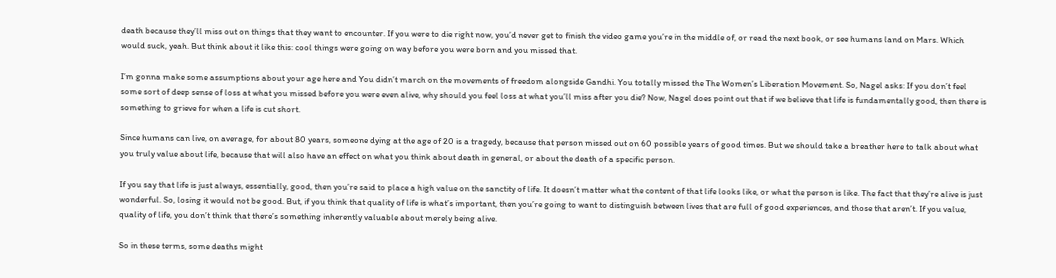death because they’ll miss out on things that they want to encounter. If you were to die right now, you’d never get to finish the video game you’re in the middle of, or read the next book, or see humans land on Mars. Which would suck, yeah. But think about it like this: cool things were going on way before you were born and you missed that.

I’m gonna make some assumptions about your age here and You didn’t march on the movements of freedom alongside Gandhi. You totally missed the The Women’s Liberation Movement. So, Nagel asks: If you don’t feel some sort of deep sense of loss at what you missed before you were even alive, why should you feel loss at what you’ll miss after you die? Now, Nagel does point out that if we believe that life is fundamentally good, then there is something to grieve for when a life is cut short.

Since humans can live, on average, for about 80 years, someone dying at the age of 20 is a tragedy, because that person missed out on 60 possible years of good times. But we should take a breather here to talk about what you truly value about life, because that will also have an effect on what you think about death in general, or about the death of a specific person.

If you say that life is just always, essentially, good, then you’re said to place a high value on the sanctity of life. It doesn’t matter what the content of that life looks like, or what the person is like. The fact that they’re alive is just wonderful. So, losing it would not be good. But, if you think that quality of life is what’s important, then you’re going to want to distinguish between lives that are full of good experiences, and those that aren’t. If you value, quality of life, you don’t think that there’s something inherently valuable about merely being alive.

So in these terms, some deaths might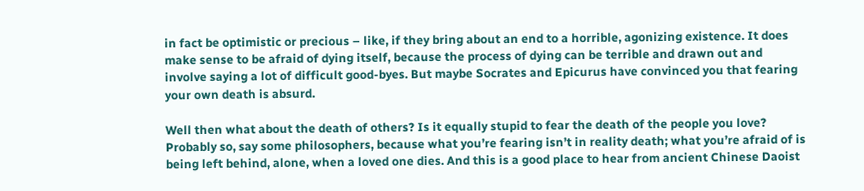in fact be optimistic or precious – like, if they bring about an end to a horrible, agonizing existence. It does make sense to be afraid of dying itself, because the process of dying can be terrible and drawn out and involve saying a lot of difficult good-byes. But maybe Socrates and Epicurus have convinced you that fearing your own death is absurd.

Well then what about the death of others? Is it equally stupid to fear the death of the people you love? Probably so, say some philosophers, because what you’re fearing isn’t in reality death; what you’re afraid of is being left behind, alone, when a loved one dies. And this is a good place to hear from ancient Chinese Daoist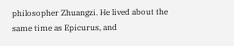philosopher Zhuangzi. He lived about the same time as Epicurus, and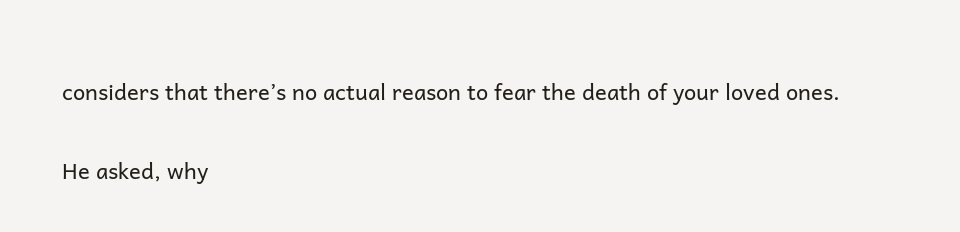considers that there’s no actual reason to fear the death of your loved ones.

He asked, why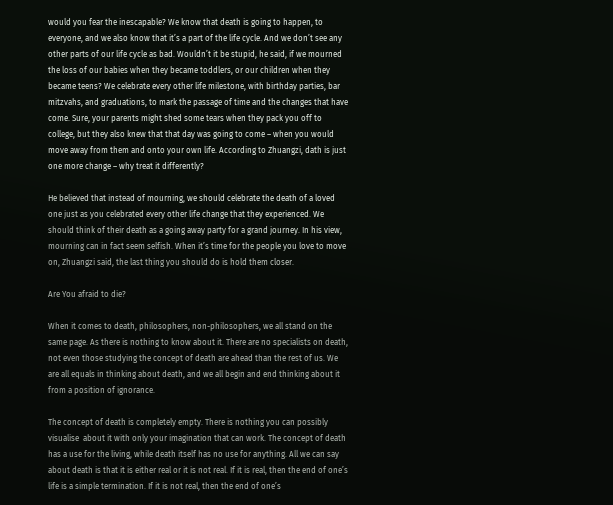would you fear the inescapable? We know that death is going to happen, to everyone, and we also know that it’s a part of the life cycle. And we don’t see any other parts of our life cycle as bad. Wouldn’t it be stupid, he said, if we mourned the loss of our babies when they became toddlers, or our children when they became teens? We celebrate every other life milestone, with birthday parties, bar mitzvahs, and graduations, to mark the passage of time and the changes that have come. Sure, your parents might shed some tears when they pack you off to college, but they also knew that that day was going to come – when you would move away from them and onto your own life. According to Zhuangzi, dath is just one more change – why treat it differently?

He believed that instead of mourning, we should celebrate the death of a loved one just as you celebrated every other life change that they experienced. We should think of their death as a going away party for a grand journey. In his view, mourning can in fact seem selfish. When it’s time for the people you love to move on, Zhuangzi said, the last thing you should do is hold them closer.

Are You afraid to die?

When it comes to death, philosophers, non-philosophers, we all stand on the same page. As there is nothing to know about it. There are no specialists on death, not even those studying the concept of death are ahead than the rest of us. We are all equals in thinking about death, and we all begin and end thinking about it from a position of ignorance.

The concept of death is completely empty. There is nothing you can possibly visualise  about it with only your imagination that can work. The concept of death has a use for the living, while death itself has no use for anything. All we can say about death is that it is either real or it is not real. If it is real, then the end of one’s life is a simple termination. If it is not real, then the end of one’s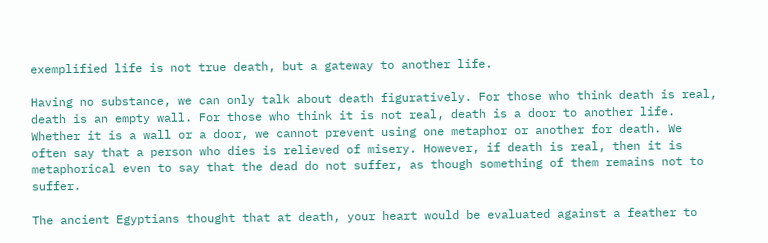exemplified life is not true death, but a gateway to another life.

Having no substance, we can only talk about death figuratively. For those who think death is real, death is an empty wall. For those who think it is not real, death is a door to another life. Whether it is a wall or a door, we cannot prevent using one metaphor or another for death. We often say that a person who dies is relieved of misery. However, if death is real, then it is metaphorical even to say that the dead do not suffer, as though something of them remains not to suffer.

The ancient Egyptians thought that at death, your heart would be evaluated against a feather to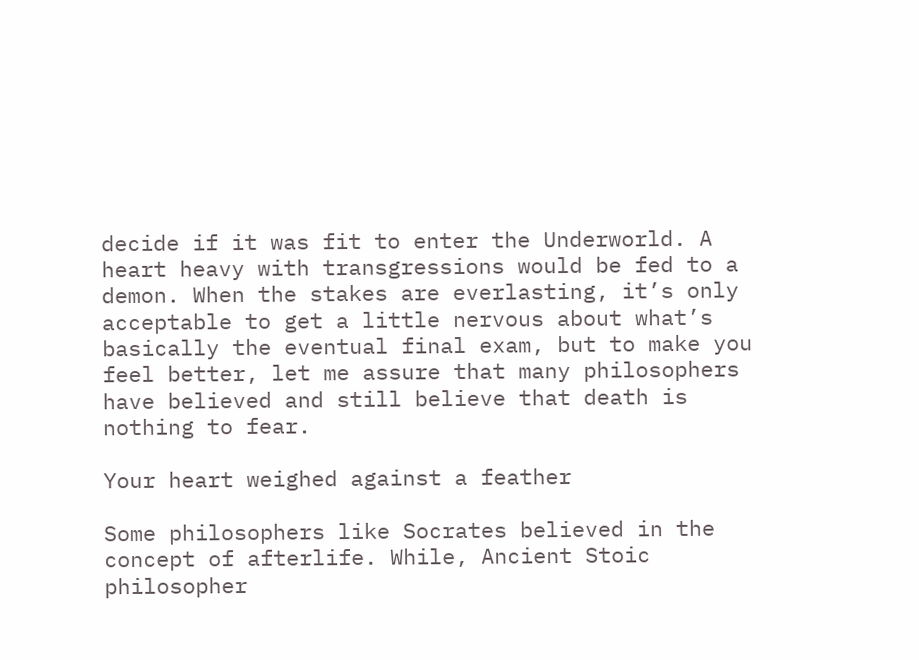decide if it was fit to enter the Underworld. A heart heavy with transgressions would be fed to a demon. When the stakes are everlasting, it’s only acceptable to get a little nervous about what’s basically the eventual final exam, but to make you feel better, let me assure that many philosophers have believed and still believe that death is nothing to fear.

Your heart weighed against a feather

Some philosophers like Socrates believed in the concept of afterlife. While, Ancient Stoic philosopher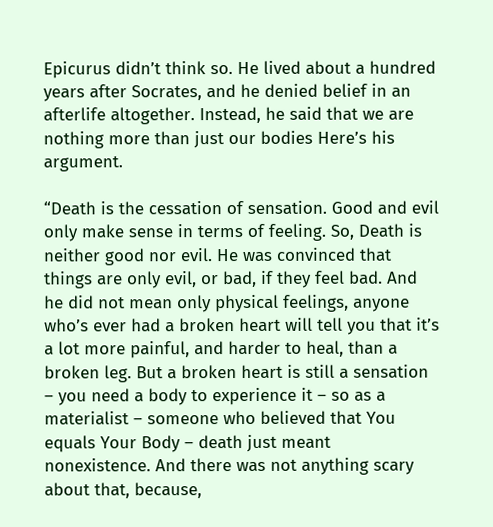Epicurus didn’t think so. He lived about a hundred years after Socrates, and he denied belief in an afterlife altogether. Instead, he said that we are nothing more than just our bodies Here’s his argument.

“Death is the cessation of sensation. Good and evil only make sense in terms of feeling. So, Death is neither good nor evil. He was convinced that things are only evil, or bad, if they feel bad. And he did not mean only physical feelings, anyone who’s ever had a broken heart will tell you that it’s a lot more painful, and harder to heal, than a broken leg. But a broken heart is still a sensation – you need a body to experience it – so as a materialist – someone who believed that You equals Your Body – death just meant nonexistence. And there was not anything scary about that, because,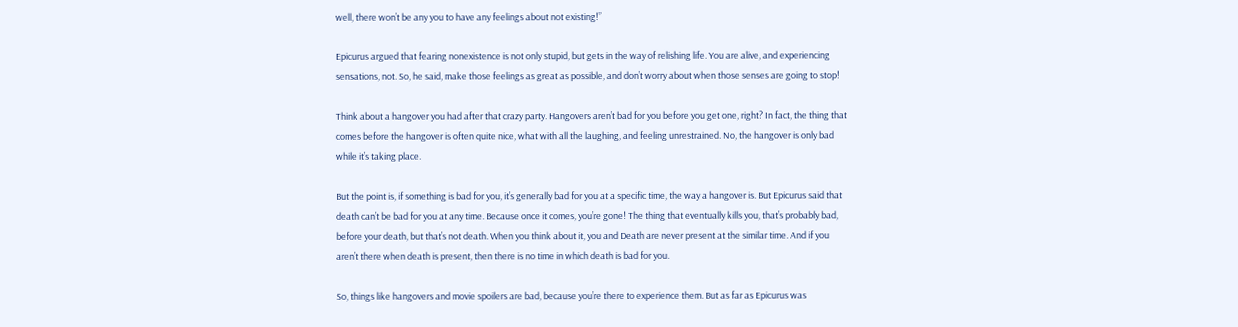well, there won’t be any you to have any feelings about not existing!”

Epicurus argued that fearing nonexistence is not only stupid, but gets in the way of relishing life. You are alive, and experiencing sensations, not. So, he said, make those feelings as great as possible, and don’t worry about when those senses are going to stop!

Think about a hangover you had after that crazy party. Hangovers aren’t bad for you before you get one, right? In fact, the thing that comes before the hangover is often quite nice, what with all the laughing, and feeling unrestrained. No, the hangover is only bad while it’s taking place.

But the point is, if something is bad for you, it’s generally bad for you at a specific time, the way a hangover is. But Epicurus said that death can’t be bad for you at any time. Because once it comes, you’re gone! The thing that eventually kills you, that’s probably bad, before your death, but that’s not death. When you think about it, you and Death are never present at the similar time. And if you aren’t there when death is present, then there is no time in which death is bad for you.

So, things like hangovers and movie spoilers are bad, because you’re there to experience them. But as far as Epicurus was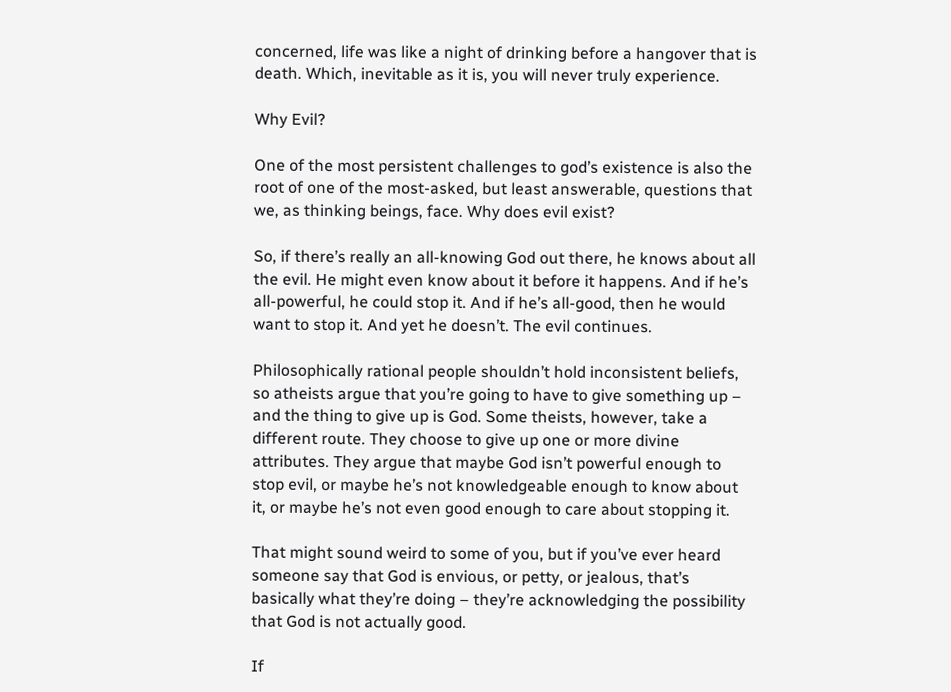concerned, life was like a night of drinking before a hangover that is death. Which, inevitable as it is, you will never truly experience.

Why Evil?

One of the most persistent challenges to god’s existence is also the root of one of the most-asked, but least answerable, questions that we, as thinking beings, face. Why does evil exist?

So, if there’s really an all-knowing God out there, he knows about all the evil. He might even know about it before it happens. And if he’s all-powerful, he could stop it. And if he’s all-good, then he would want to stop it. And yet he doesn’t. The evil continues.

Philosophically rational people shouldn’t hold inconsistent beliefs, so atheists argue that you’re going to have to give something up – and the thing to give up is God. Some theists, however, take a different route. They choose to give up one or more divine attributes. They argue that maybe God isn’t powerful enough to stop evil, or maybe he’s not knowledgeable enough to know about it, or maybe he’s not even good enough to care about stopping it.

That might sound weird to some of you, but if you’ve ever heard someone say that God is envious, or petty, or jealous, that’s basically what they’re doing – they’re acknowledging the possibility that God is not actually good.

If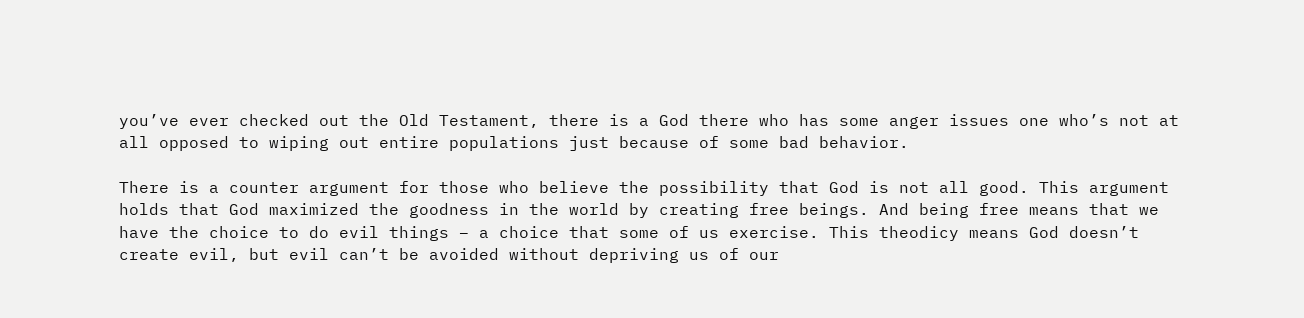you’ve ever checked out the Old Testament, there is a God there who has some anger issues one who’s not at all opposed to wiping out entire populations just because of some bad behavior.

There is a counter argument for those who believe the possibility that God is not all good. This argument holds that God maximized the goodness in the world by creating free beings. And being free means that we have the choice to do evil things – a choice that some of us exercise. This theodicy means God doesn’t create evil, but evil can’t be avoided without depriving us of our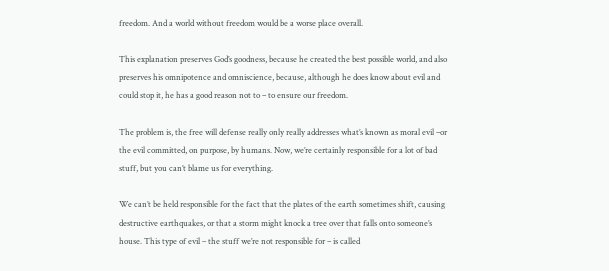freedom. And a world without freedom would be a worse place overall.

This explanation preserves God’s goodness, because he created the best possible world, and also preserves his omnipotence and omniscience, because, although he does know about evil and could stop it, he has a good reason not to – to ensure our freedom.

The problem is, the free will defense really only really addresses what’s known as moral evil –or the evil committed, on purpose, by humans. Now, we’re certainly responsible for a lot of bad stuff, but you can’t blame us for everything.

We can’t be held responsible for the fact that the plates of the earth sometimes shift, causing destructive earthquakes, or that a storm might knock a tree over that falls onto someone’s house. This type of evil – the stuff we’re not responsible for – is called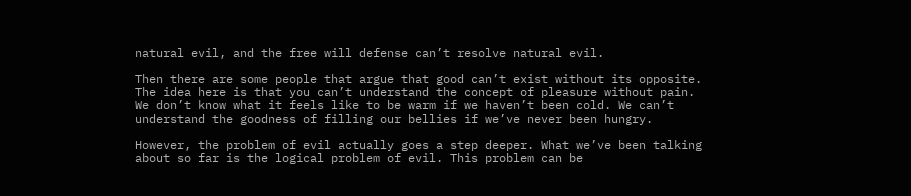natural evil, and the free will defense can’t resolve natural evil.

Then there are some people that argue that good can’t exist without its opposite. The idea here is that you can’t understand the concept of pleasure without pain. We don’t know what it feels like to be warm if we haven’t been cold. We can’t understand the goodness of filling our bellies if we’ve never been hungry.

However, the problem of evil actually goes a step deeper. What we’ve been talking about so far is the logical problem of evil. This problem can be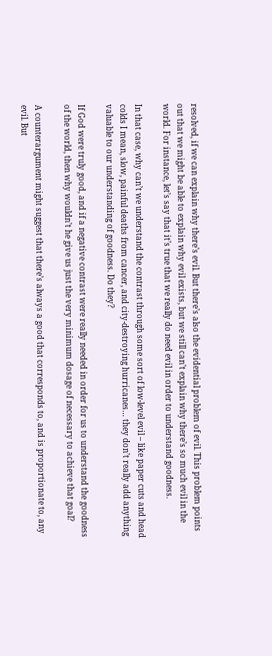resolved, if we can explain why there’s evil. But there’s also the evidential problem of evil. This problem points out that we might be able to explain why evil exists, but we still can’t explain why there’s so much evil in the world. For instance, let’s say that it’s true that we really do need evil in order to understand goodness.

In that case, why can’t we understand the contrast through some sort of low-level evil – like paper cuts and head colds I mean, slow, painful deaths from cancer, and city-destroying hurricanes… they don’t really add anything valuable to our understanding of goodness. Do they?

If God were truly good, and if a negative contrast were really needed in order for us to understand the goodness of the world, then why wouldn’t he give us just the very minimum dosage of necessary to achieve that goal?

A counterargument might suggest that there’s always a good that corresponds to, and is proportionate to, any evil. But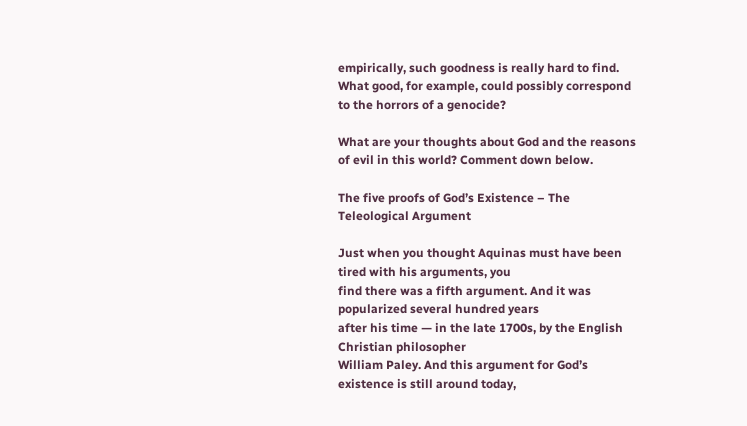empirically, such goodness is really hard to find. What good, for example, could possibly correspond to the horrors of a genocide?

What are your thoughts about God and the reasons of evil in this world? Comment down below.

The five proofs of God’s Existence – The Teleological Argument

Just when you thought Aquinas must have been tired with his arguments, you
find there was a fifth argument. And it was popularized several hundred years
after his time — in the late 1700s, by the English Christian philosopher
William Paley. And this argument for God’s existence is still around today,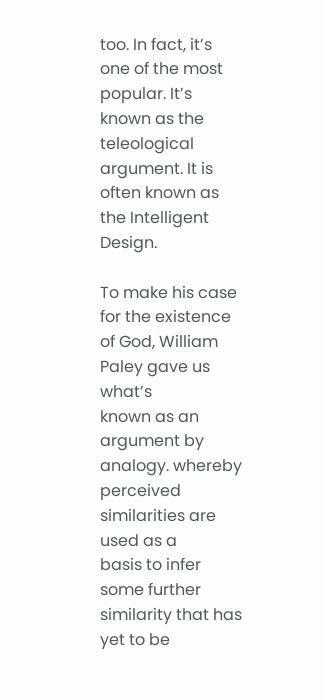too. In fact, it’s one of the most popular. It’s known as the teleological
argument. It is often known as the Intelligent Design.

To make his case for the existence of God, William Paley gave us what’s
known as an argument by analogy. whereby perceived similarities are used as a
basis to infer some further similarity that has yet to be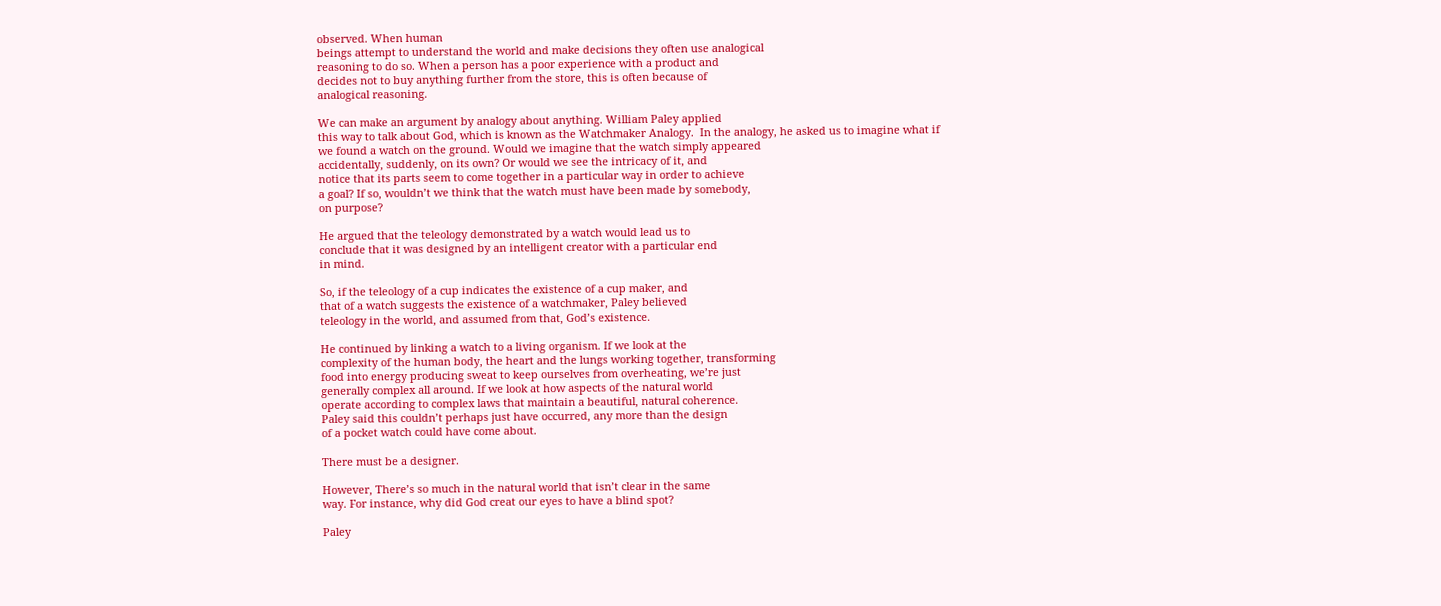observed. When human
beings attempt to understand the world and make decisions they often use analogical
reasoning to do so. When a person has a poor experience with a product and
decides not to buy anything further from the store, this is often because of
analogical reasoning.

We can make an argument by analogy about anything. William Paley applied
this way to talk about God, which is known as the Watchmaker Analogy.  In the analogy, he asked us to imagine what if
we found a watch on the ground. Would we imagine that the watch simply appeared
accidentally, suddenly, on its own? Or would we see the intricacy of it, and
notice that its parts seem to come together in a particular way in order to achieve
a goal? If so, wouldn’t we think that the watch must have been made by somebody,
on purpose?

He argued that the teleology demonstrated by a watch would lead us to
conclude that it was designed by an intelligent creator with a particular end
in mind.

So, if the teleology of a cup indicates the existence of a cup maker, and
that of a watch suggests the existence of a watchmaker, Paley believed
teleology in the world, and assumed from that, God’s existence.

He continued by linking a watch to a living organism. If we look at the
complexity of the human body, the heart and the lungs working together, transforming
food into energy producing sweat to keep ourselves from overheating, we’re just
generally complex all around. If we look at how aspects of the natural world
operate according to complex laws that maintain a beautiful, natural coherence.
Paley said this couldn’t perhaps just have occurred, any more than the design
of a pocket watch could have come about.

There must be a designer.

However, There’s so much in the natural world that isn’t clear in the same
way. For instance, why did God creat our eyes to have a blind spot?

Paley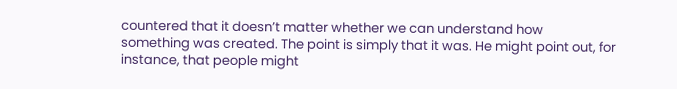countered that it doesn’t matter whether we can understand how
something was created. The point is simply that it was. He might point out, for
instance, that people might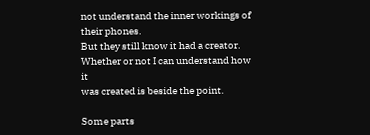not understand the inner workings of their phones.
But they still know it had a creator. Whether or not I can understand how it
was created is beside the point.

Some parts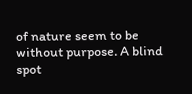of nature seem to be without purpose. A blind spot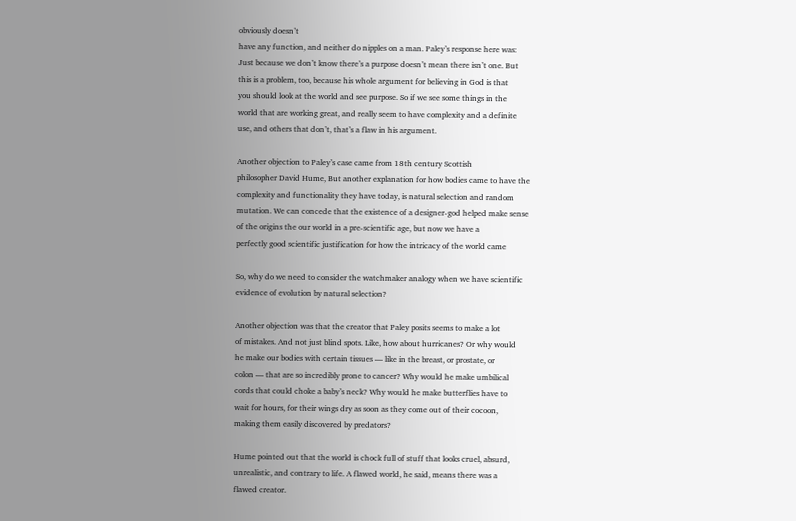obviously doesn’t
have any function, and neither do nipples on a man. Paley’s response here was:
Just because we don’t know there’s a purpose doesn’t mean there isn’t one. But
this is a problem, too, because his whole argument for believing in God is that
you should look at the world and see purpose. So if we see some things in the
world that are working great, and really seem to have complexity and a definite
use, and others that don’t, that’s a flaw in his argument.

Another objection to Paley’s case came from 18th century Scottish
philosopher David Hume, But another explanation for how bodies came to have the
complexity and functionality they have today, is natural selection and random
mutation. We can concede that the existence of a designer-god helped make sense
of the origins the our world in a pre-scientific age, but now we have a
perfectly good scientific justification for how the intricacy of the world came

So, why do we need to consider the watchmaker analogy when we have scientific
evidence of evolution by natural selection?

Another objection was that the creator that Paley posits seems to make a lot
of mistakes. And not just blind spots. Like, how about hurricanes? Or why would
he make our bodies with certain tissues — like in the breast, or prostate, or
colon — that are so incredibly prone to cancer? Why would he make umbilical
cords that could choke a baby’s neck? Why would he make butterflies have to
wait for hours, for their wings dry as soon as they come out of their cocoon,
making them easily discovered by predators?

Hume pointed out that the world is chock full of stuff that looks cruel, absurd,
unrealistic, and contrary to life. A flawed world, he said, means there was a
flawed creator.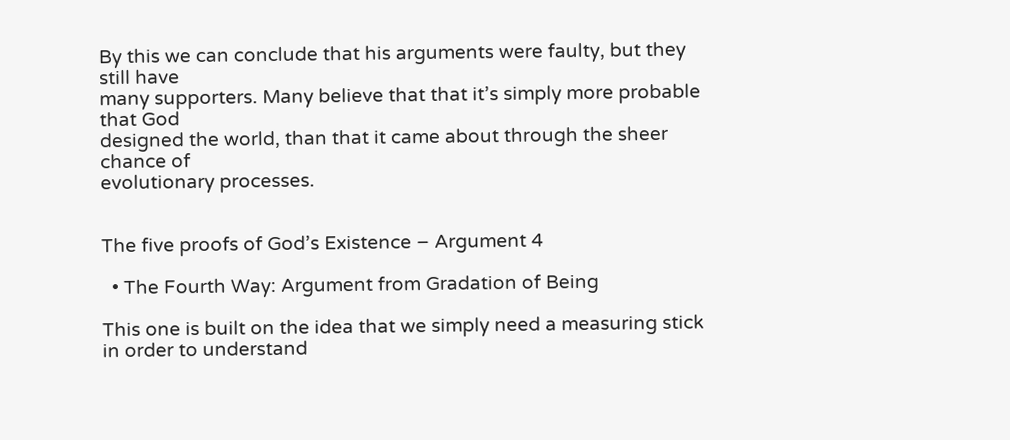By this we can conclude that his arguments were faulty, but they still have
many supporters. Many believe that that it’s simply more probable that God
designed the world, than that it came about through the sheer chance of
evolutionary processes.


The five proofs of God’s Existence – Argument 4

  • The Fourth Way: Argument from Gradation of Being

This one is built on the idea that we simply need a measuring stick in order to understand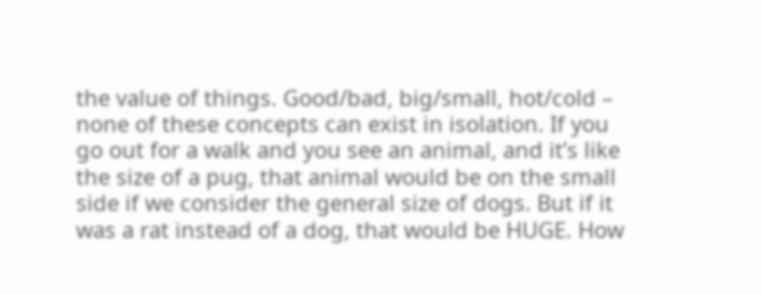the value of things. Good/bad, big/small, hot/cold – none of these concepts can exist in isolation. If you go out for a walk and you see an animal, and it’s like the size of a pug, that animal would be on the small side if we consider the general size of dogs. But if it was a rat instead of a dog, that would be HUGE. How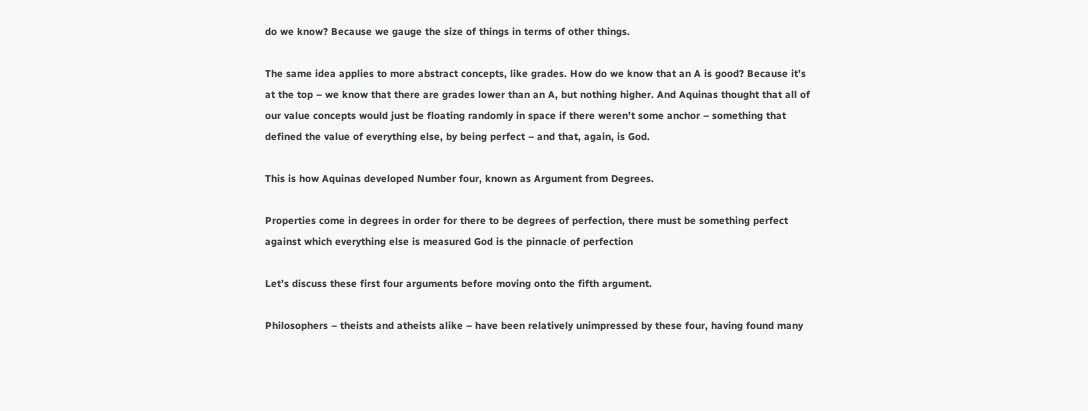do we know? Because we gauge the size of things in terms of other things.

The same idea applies to more abstract concepts, like grades. How do we know that an A is good? Because it’s at the top – we know that there are grades lower than an A, but nothing higher. And Aquinas thought that all of our value concepts would just be floating randomly in space if there weren’t some anchor – something that defined the value of everything else, by being perfect – and that, again, is God.

This is how Aquinas developed Number four, known as Argument from Degrees.

Properties come in degrees in order for there to be degrees of perfection, there must be something perfect against which everything else is measured God is the pinnacle of perfection

Let’s discuss these first four arguments before moving onto the fifth argument.

Philosophers – theists and atheists alike – have been relatively unimpressed by these four, having found many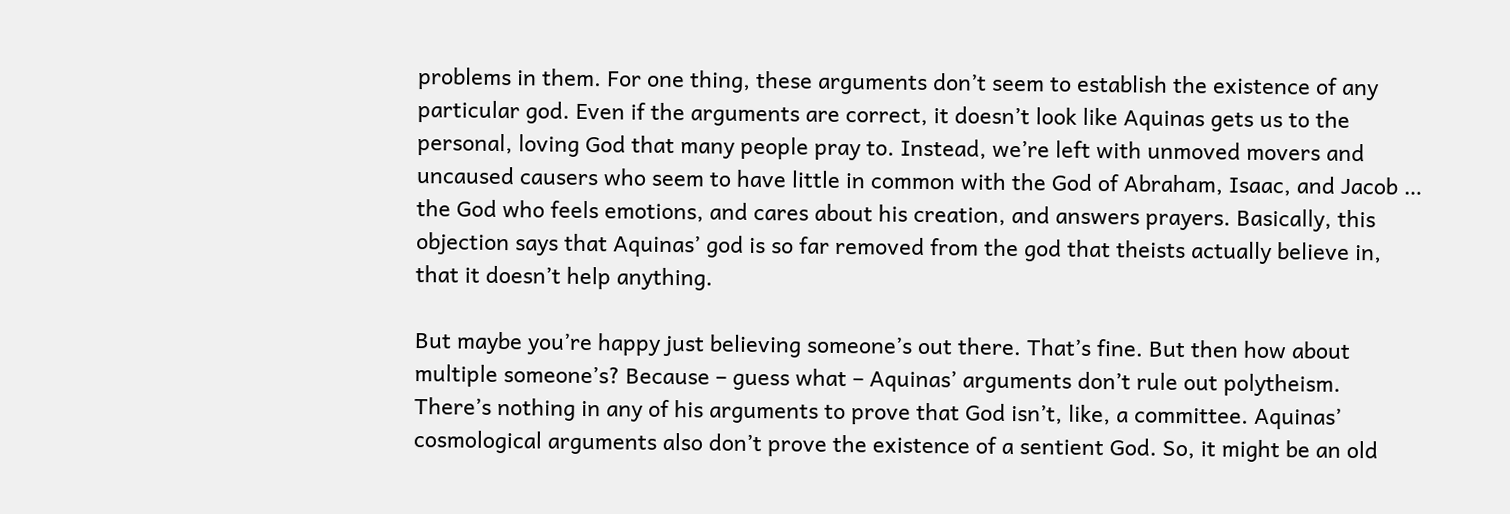problems in them. For one thing, these arguments don’t seem to establish the existence of any particular god. Even if the arguments are correct, it doesn’t look like Aquinas gets us to the personal, loving God that many people pray to. Instead, we’re left with unmoved movers and uncaused causers who seem to have little in common with the God of Abraham, Isaac, and Jacob … the God who feels emotions, and cares about his creation, and answers prayers. Basically, this objection says that Aquinas’ god is so far removed from the god that theists actually believe in, that it doesn’t help anything.

But maybe you’re happy just believing someone’s out there. That’s fine. But then how about multiple someone’s? Because – guess what – Aquinas’ arguments don’t rule out polytheism. There’s nothing in any of his arguments to prove that God isn’t, like, a committee. Aquinas’ cosmological arguments also don’t prove the existence of a sentient God. So, it might be an old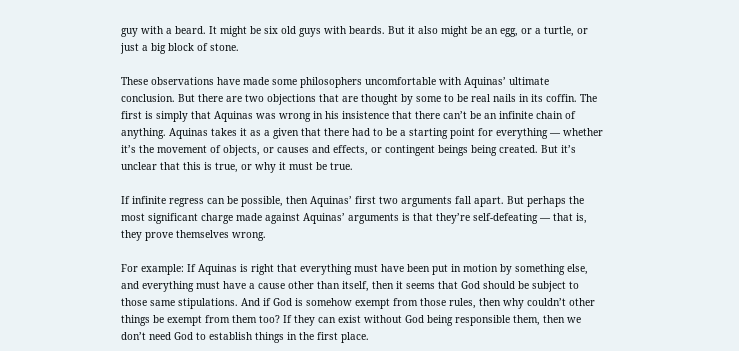guy with a beard. It might be six old guys with beards. But it also might be an egg, or a turtle, or just a big block of stone.

These observations have made some philosophers uncomfortable with Aquinas’ ultimate conclusion. But there are two objections that are thought by some to be real nails in its coffin. The first is simply that Aquinas was wrong in his insistence that there can’t be an infinite chain of anything. Aquinas takes it as a given that there had to be a starting point for everything — whether it’s the movement of objects, or causes and effects, or contingent beings being created. But it’s unclear that this is true, or why it must be true.

If infinite regress can be possible, then Aquinas’ first two arguments fall apart. But perhaps the most significant charge made against Aquinas’ arguments is that they’re self-defeating — that is, they prove themselves wrong.

For example: If Aquinas is right that everything must have been put in motion by something else, and everything must have a cause other than itself, then it seems that God should be subject to those same stipulations. And if God is somehow exempt from those rules, then why couldn’t other things be exempt from them too? If they can exist without God being responsible them, then we don’t need God to establish things in the first place.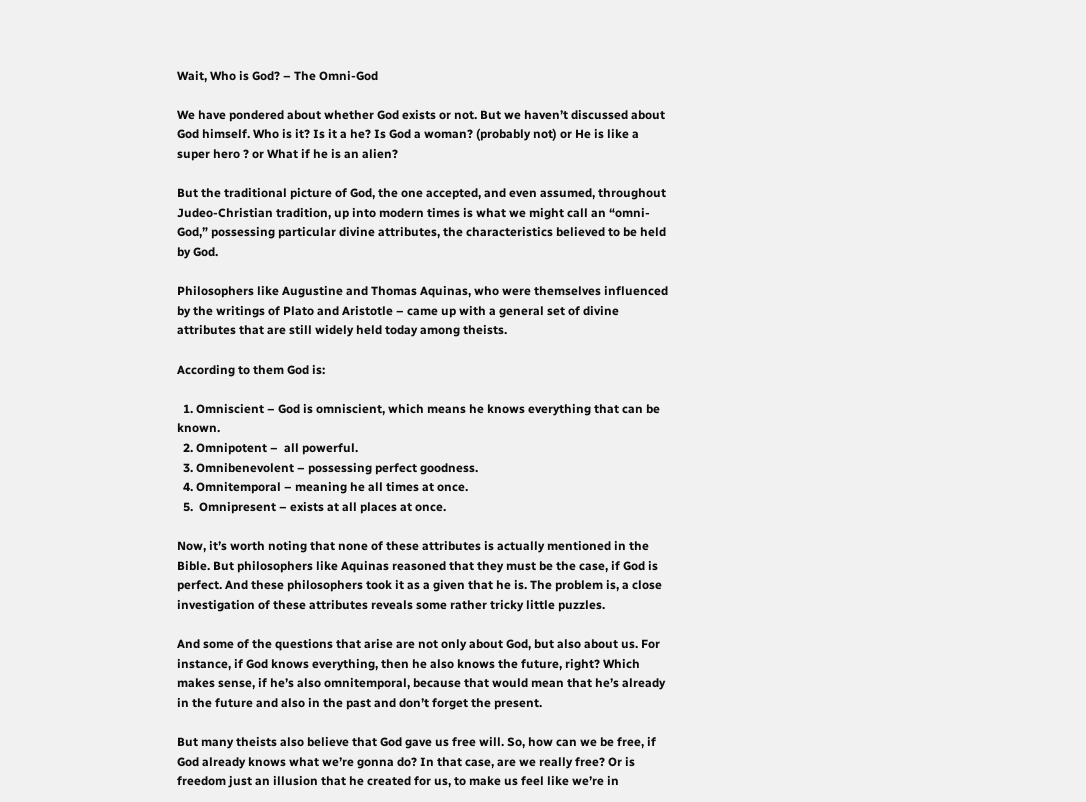Wait, Who is God? – The Omni-God

We have pondered about whether God exists or not. But we haven’t discussed about God himself. Who is it? Is it a he? Is God a woman? (probably not) or He is like a super hero ? or What if he is an alien?

But the traditional picture of God, the one accepted, and even assumed, throughout Judeo-Christian tradition, up into modern times is what we might call an “omni-God,” possessing particular divine attributes, the characteristics believed to be held by God.

Philosophers like Augustine and Thomas Aquinas, who were themselves influenced by the writings of Plato and Aristotle – came up with a general set of divine attributes that are still widely held today among theists.

According to them God is:

  1. Omniscient – God is omniscient, which means he knows everything that can be known.
  2. Omnipotent –  all powerful.
  3. Omnibenevolent – possessing perfect goodness.
  4. Omnitemporal – meaning he all times at once.
  5.  Omnipresent – exists at all places at once.

Now, it’s worth noting that none of these attributes is actually mentioned in the Bible. But philosophers like Aquinas reasoned that they must be the case, if God is perfect. And these philosophers took it as a given that he is. The problem is, a close investigation of these attributes reveals some rather tricky little puzzles.

And some of the questions that arise are not only about God, but also about us. For instance, if God knows everything, then he also knows the future, right? Which makes sense, if he’s also omnitemporal, because that would mean that he’s already in the future and also in the past and don’t forget the present.

But many theists also believe that God gave us free will. So, how can we be free, if God already knows what we’re gonna do? In that case, are we really free? Or is freedom just an illusion that he created for us, to make us feel like we’re in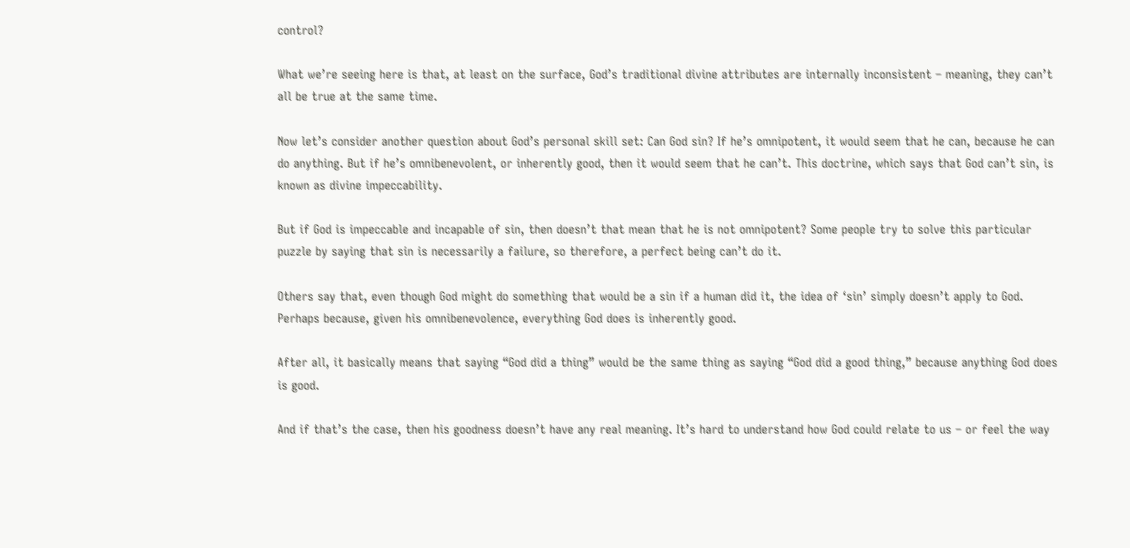control?

What we’re seeing here is that, at least on the surface, God’s traditional divine attributes are internally inconsistent – meaning, they can’t all be true at the same time.

Now let’s consider another question about God’s personal skill set: Can God sin? If he’s omnipotent, it would seem that he can, because he can do anything. But if he’s omnibenevolent, or inherently good, then it would seem that he can’t. This doctrine, which says that God can’t sin, is known as divine impeccability.

But if God is impeccable and incapable of sin, then doesn’t that mean that he is not omnipotent? Some people try to solve this particular puzzle by saying that sin is necessarily a failure, so therefore, a perfect being can’t do it.

Others say that, even though God might do something that would be a sin if a human did it, the idea of ‘sin’ simply doesn’t apply to God. Perhaps because, given his omnibenevolence, everything God does is inherently good.

After all, it basically means that saying “God did a thing” would be the same thing as saying “God did a good thing,” because anything God does is good.

And if that’s the case, then his goodness doesn’t have any real meaning. It’s hard to understand how God could relate to us – or feel the way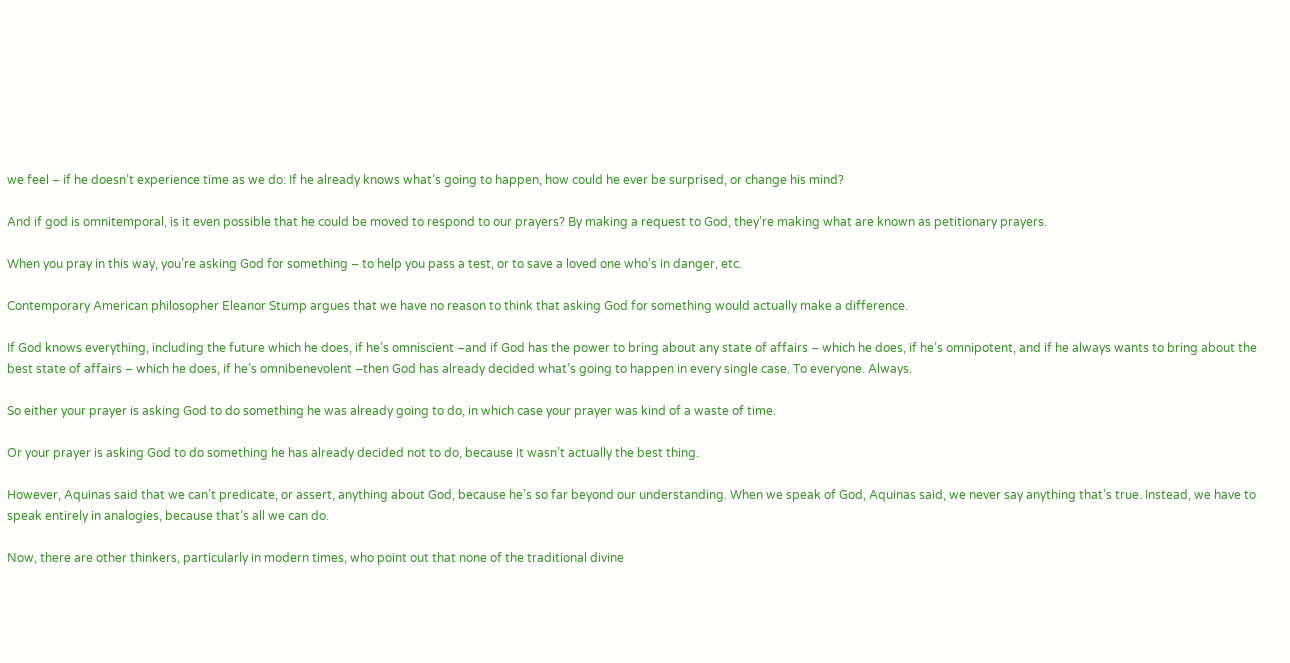we feel – if he doesn’t experience time as we do: If he already knows what’s going to happen, how could he ever be surprised, or change his mind?

And if god is omnitemporal, is it even possible that he could be moved to respond to our prayers? By making a request to God, they’re making what are known as petitionary prayers.

When you pray in this way, you’re asking God for something – to help you pass a test, or to save a loved one who’s in danger, etc.

Contemporary American philosopher Eleanor Stump argues that we have no reason to think that asking God for something would actually make a difference.

If God knows everything, including the future which he does, if he’s omniscient –and if God has the power to bring about any state of affairs – which he does, if he’s omnipotent, and if he always wants to bring about the best state of affairs – which he does, if he’s omnibenevolent –then God has already decided what’s going to happen in every single case. To everyone. Always.

So either your prayer is asking God to do something he was already going to do, in which case your prayer was kind of a waste of time.

Or your prayer is asking God to do something he has already decided not to do, because it wasn’t actually the best thing.

However, Aquinas said that we can’t predicate, or assert, anything about God, because he’s so far beyond our understanding. When we speak of God, Aquinas said, we never say anything that’s true. Instead, we have to speak entirely in analogies, because that’s all we can do.

Now, there are other thinkers, particularly in modern times, who point out that none of the traditional divine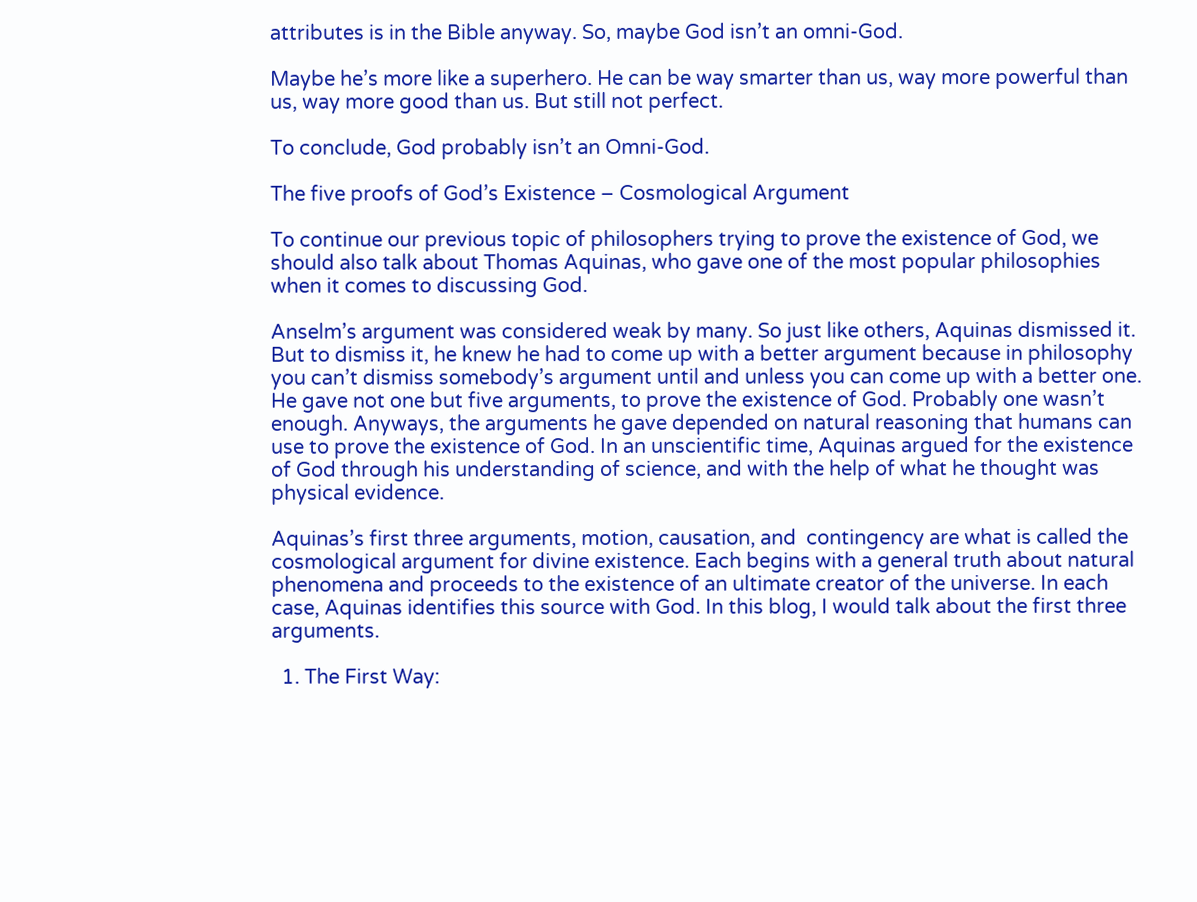attributes is in the Bible anyway. So, maybe God isn’t an omni-God.

Maybe he’s more like a superhero. He can be way smarter than us, way more powerful than us, way more good than us. But still not perfect.

To conclude, God probably isn’t an Omni-God.

The five proofs of God’s Existence – Cosmological Argument

To continue our previous topic of philosophers trying to prove the existence of God, we should also talk about Thomas Aquinas, who gave one of the most popular philosophies when it comes to discussing God.

Anselm’s argument was considered weak by many. So just like others, Aquinas dismissed it. But to dismiss it, he knew he had to come up with a better argument because in philosophy you can’t dismiss somebody’s argument until and unless you can come up with a better one. He gave not one but five arguments, to prove the existence of God. Probably one wasn’t enough. Anyways, the arguments he gave depended on natural reasoning that humans can use to prove the existence of God. In an unscientific time, Aquinas argued for the existence of God through his understanding of science, and with the help of what he thought was physical evidence.

Aquinas’s first three arguments, motion, causation, and  contingency are what is called the cosmological argument for divine existence. Each begins with a general truth about natural phenomena and proceeds to the existence of an ultimate creator of the universe. In each case, Aquinas identifies this source with God. In this blog, I would talk about the first three arguments.

  1. The First Way: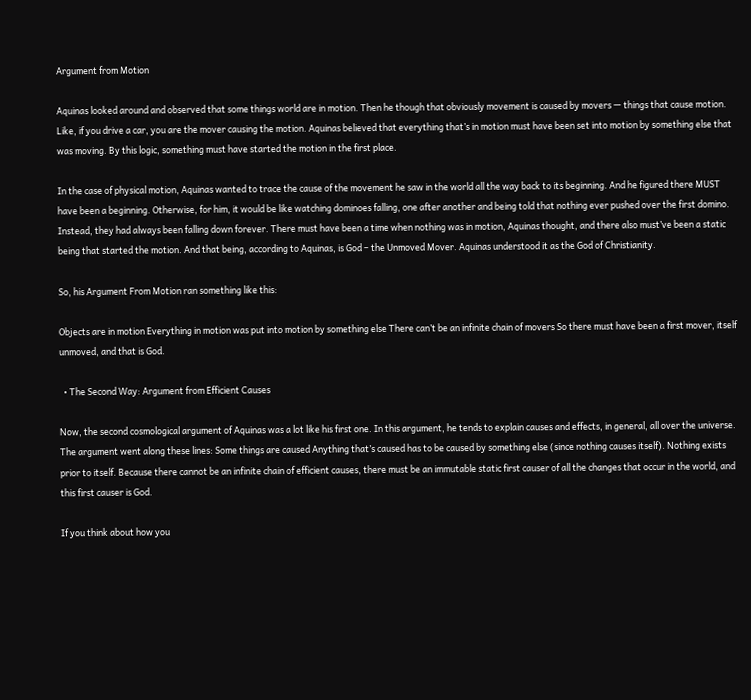Argument from Motion

Aquinas looked around and observed that some things world are in motion. Then he though that obviously movement is caused by movers — things that cause motion. Like, if you drive a car, you are the mover causing the motion. Aquinas believed that everything that’s in motion must have been set into motion by something else that was moving. By this logic, something must have started the motion in the first place.

In the case of physical motion, Aquinas wanted to trace the cause of the movement he saw in the world all the way back to its beginning. And he figured there MUST have been a beginning. Otherwise, for him, it would be like watching dominoes falling, one after another and being told that nothing ever pushed over the first domino. Instead, they had always been falling down forever. There must have been a time when nothing was in motion, Aquinas thought, and there also must’ve been a static being that started the motion. And that being, according to Aquinas, is God – the Unmoved Mover. Aquinas understood it as the God of Christianity.

So, his Argument From Motion ran something like this:

Objects are in motion Everything in motion was put into motion by something else There can’t be an infinite chain of movers So there must have been a first mover, itself unmoved, and that is God.

  • The Second Way: Argument from Efficient Causes

Now, the second cosmological argument of Aquinas was a lot like his first one. In this argument, he tends to explain causes and effects, in general, all over the universe. The argument went along these lines: Some things are caused Anything that’s caused has to be caused by something else (since nothing causes itself). Nothing exists prior to itself. Because there cannot be an infinite chain of efficient causes, there must be an immutable static first causer of all the changes that occur in the world, and this first causer is God.

If you think about how you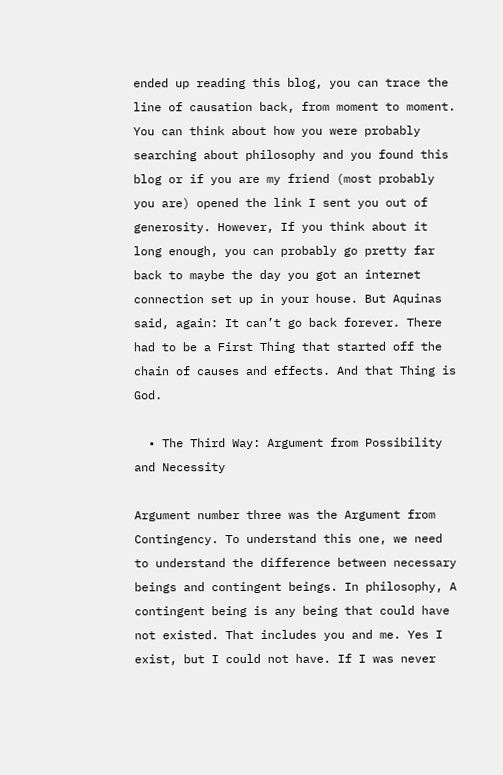ended up reading this blog, you can trace the line of causation back, from moment to moment. You can think about how you were probably searching about philosophy and you found this blog or if you are my friend (most probably you are) opened the link I sent you out of generosity. However, If you think about it long enough, you can probably go pretty far back to maybe the day you got an internet connection set up in your house. But Aquinas said, again: It can’t go back forever. There had to be a First Thing that started off the chain of causes and effects. And that Thing is God.

  • The Third Way: Argument from Possibility and Necessity

Argument number three was the Argument from Contingency. To understand this one, we need to understand the difference between necessary beings and contingent beings. In philosophy, A contingent being is any being that could have not existed. That includes you and me. Yes I exist, but I could not have. If I was never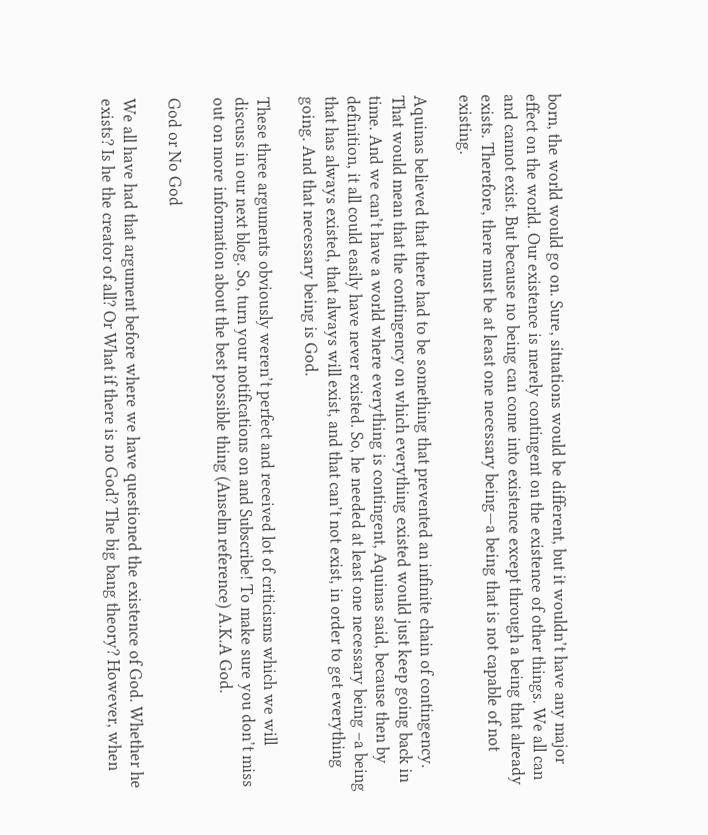born, the world would go on. Sure, situations would be different, but it wouldn’t have any major effect on the world. Our existence is merely contingent on the existence of other things. We all can and cannot exist. But because no being can come into existence except through a being that already exists. Therefore, there must be at least one necessary being—a being that is not capable of not existing.

Aquinas believed that there had to be something that prevented an infinite chain of contingency. That would mean that the contingency on which everything existed would just keep going back in time. And we can’t have a world where everything is contingent, Aquinas said, because then by definition, it all could easily have never existed. So, he needed at least one necessary being –a being that has always existed, that always will exist, and that can’t not exist, in order to get everything going. And that necessary being is God.

These three arguments obviously weren’t perfect and received lot of criticisms which we will discuss in our next blog. So, turn your notifications on and Subscribe! To make sure you don’t miss out on more information about the best possible thing (Anselm reference) A.K.A God.

God or No God

We all have had that argument before where we have questioned the existence of God. Whether he exists? Is he the creator of all? Or What if there is no God? The big bang theory? However, when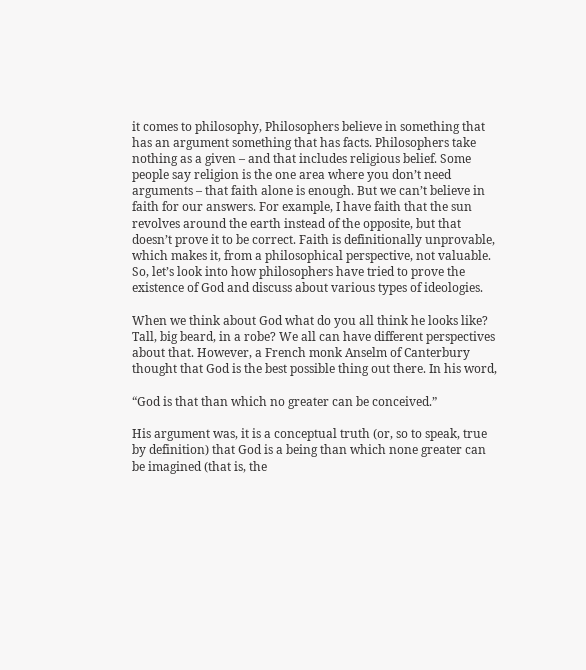it comes to philosophy, Philosophers believe in something that has an argument something that has facts. Philosophers take nothing as a given – and that includes religious belief. Some people say religion is the one area where you don’t need arguments – that faith alone is enough. But we can’t believe in faith for our answers. For example, I have faith that the sun revolves around the earth instead of the opposite, but that doesn’t prove it to be correct. Faith is definitionally unprovable, which makes it, from a philosophical perspective, not valuable. So, let’s look into how philosophers have tried to prove the existence of God and discuss about various types of ideologies.

When we think about God what do you all think he looks like? Tall, big beard, in a robe? We all can have different perspectives about that. However, a French monk Anselm of Canterbury thought that God is the best possible thing out there. In his word,

“God is that than which no greater can be conceived.”

His argument was, it is a conceptual truth (or, so to speak, true by definition) that God is a being than which none greater can be imagined (that is, the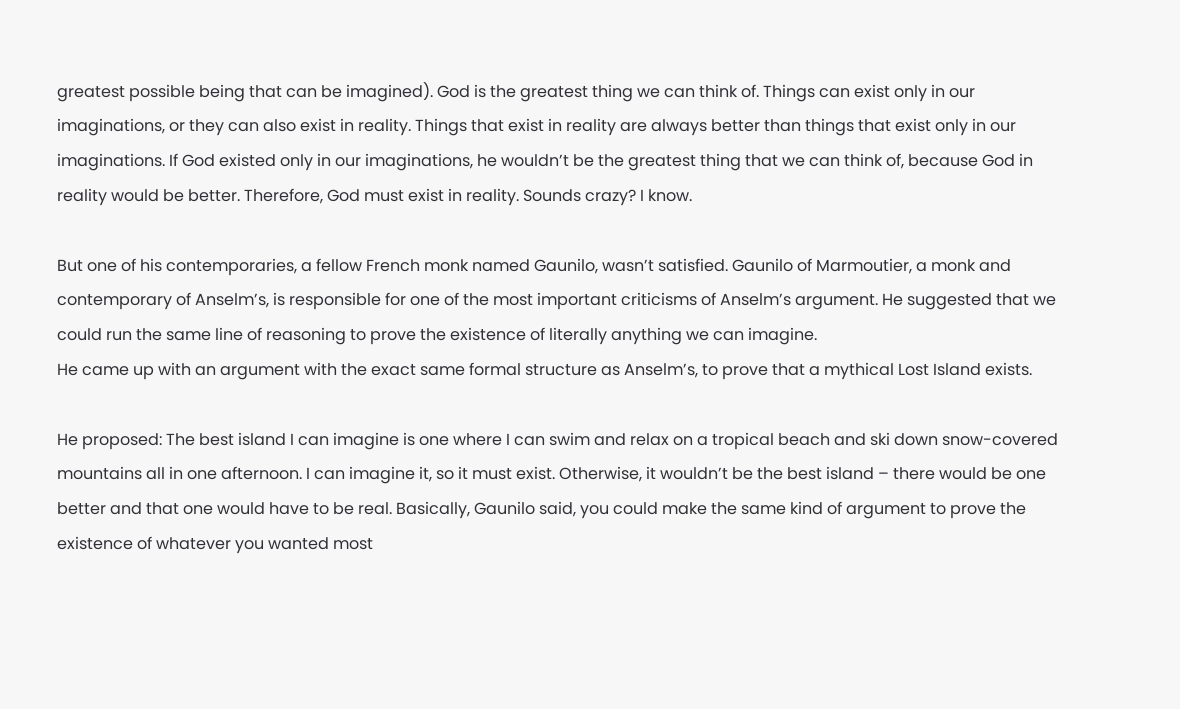greatest possible being that can be imagined). God is the greatest thing we can think of. Things can exist only in our imaginations, or they can also exist in reality. Things that exist in reality are always better than things that exist only in our imaginations. If God existed only in our imaginations, he wouldn’t be the greatest thing that we can think of, because God in reality would be better. Therefore, God must exist in reality. Sounds crazy? I know.

But one of his contemporaries, a fellow French monk named Gaunilo, wasn’t satisfied. Gaunilo of Marmoutier, a monk and contemporary of Anselm’s, is responsible for one of the most important criticisms of Anselm’s argument. He suggested that we could run the same line of reasoning to prove the existence of literally anything we can imagine.
He came up with an argument with the exact same formal structure as Anselm’s, to prove that a mythical Lost Island exists.

He proposed: The best island I can imagine is one where I can swim and relax on a tropical beach and ski down snow-covered mountains all in one afternoon. I can imagine it, so it must exist. Otherwise, it wouldn’t be the best island – there would be one better and that one would have to be real. Basically, Gaunilo said, you could make the same kind of argument to prove the existence of whatever you wanted most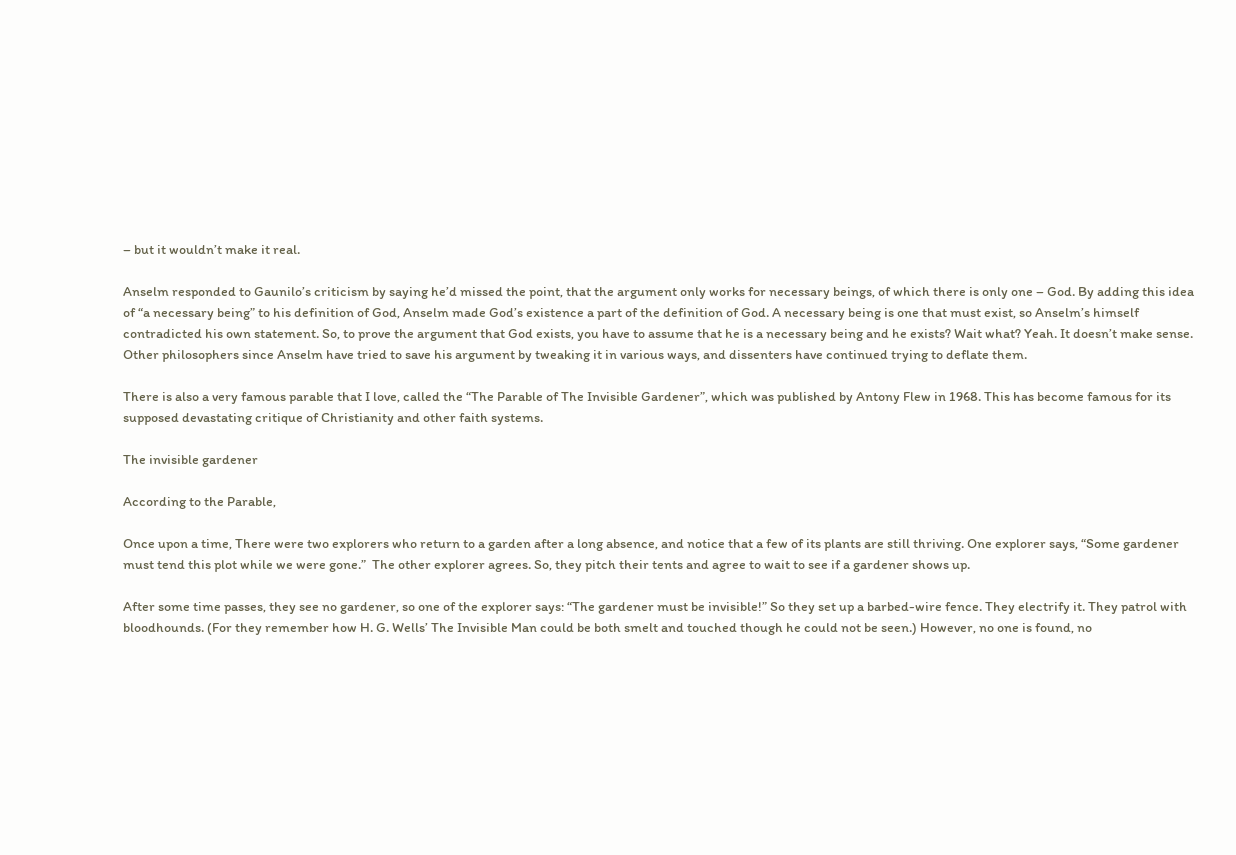– but it wouldn’t make it real.

Anselm responded to Gaunilo’s criticism by saying he’d missed the point, that the argument only works for necessary beings, of which there is only one – God. By adding this idea of “a necessary being” to his definition of God, Anselm made God’s existence a part of the definition of God. A necessary being is one that must exist, so Anselm’s himself contradicted his own statement. So, to prove the argument that God exists, you have to assume that he is a necessary being and he exists? Wait what? Yeah. It doesn’t make sense. Other philosophers since Anselm have tried to save his argument by tweaking it in various ways, and dissenters have continued trying to deflate them.

There is also a very famous parable that I love, called the “The Parable of The Invisible Gardener”, which was published by Antony Flew in 1968. This has become famous for its supposed devastating critique of Christianity and other faith systems.

The invisible gardener

According to the Parable,

Once upon a time, There were two explorers who return to a garden after a long absence, and notice that a few of its plants are still thriving. One explorer says, “Some gardener must tend this plot while we were gone.”  The other explorer agrees. So, they pitch their tents and agree to wait to see if a gardener shows up.

After some time passes, they see no gardener, so one of the explorer says: “The gardener must be invisible!” So they set up a barbed-wire fence. They electrify it. They patrol with bloodhounds. (For they remember how H. G. Wells’ The Invisible Man could be both smelt and touched though he could not be seen.) However, no one is found, no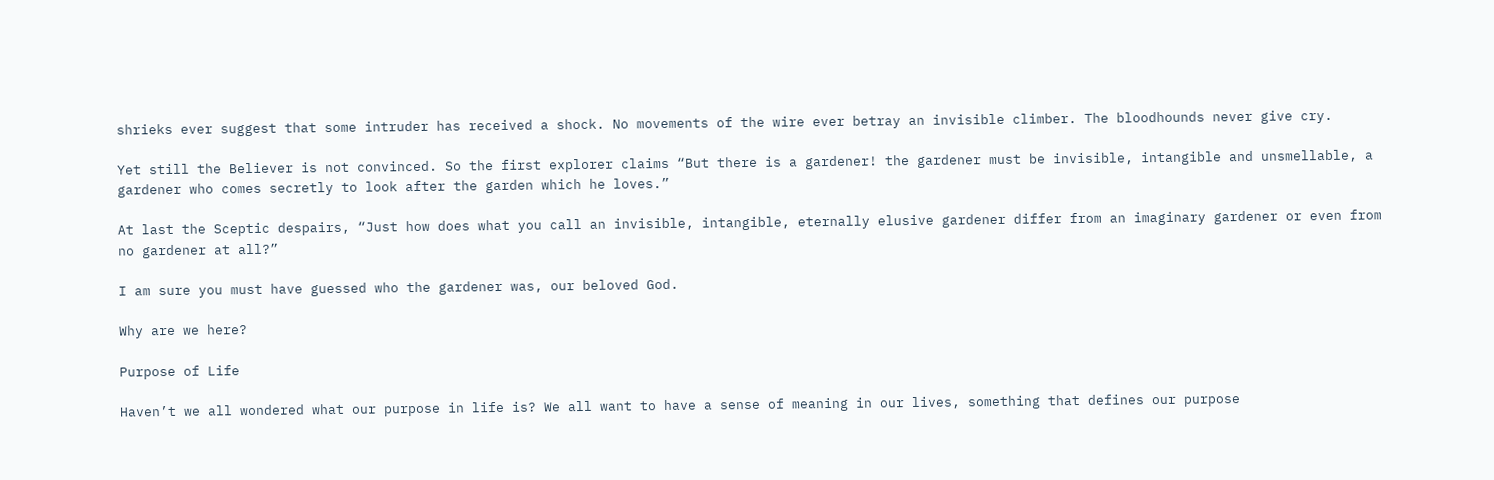shrieks ever suggest that some intruder has received a shock. No movements of the wire ever betray an invisible climber. The bloodhounds never give cry.

Yet still the Believer is not convinced. So the first explorer claims “But there is a gardener! the gardener must be invisible, intangible and unsmellable, a gardener who comes secretly to look after the garden which he loves.”

At last the Sceptic despairs, “Just how does what you call an invisible, intangible, eternally elusive gardener differ from an imaginary gardener or even from no gardener at all?”

I am sure you must have guessed who the gardener was, our beloved God.

Why are we here?

Purpose of Life

Haven’t we all wondered what our purpose in life is? We all want to have a sense of meaning in our lives, something that defines our purpose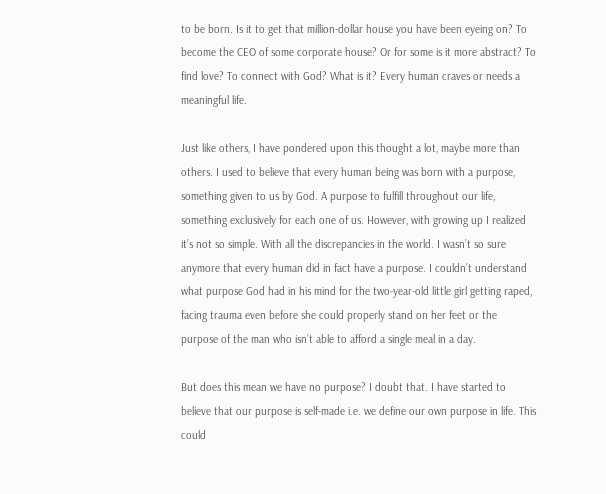to be born. Is it to get that million-dollar house you have been eyeing on? To become the CEO of some corporate house? Or for some is it more abstract? To find love? To connect with God? What is it? Every human craves or needs a meaningful life.

Just like others, I have pondered upon this thought a lot, maybe more than others. I used to believe that every human being was born with a purpose, something given to us by God. A purpose to fulfill throughout our life, something exclusively for each one of us. However, with growing up I realized it’s not so simple. With all the discrepancies in the world. I wasn’t so sure anymore that every human did in fact have a purpose. I couldn’t understand what purpose God had in his mind for the two-year-old little girl getting raped, facing trauma even before she could properly stand on her feet or the purpose of the man who isn’t able to afford a single meal in a day.

But does this mean we have no purpose? I doubt that. I have started to believe that our purpose is self-made i.e. we define our own purpose in life. This could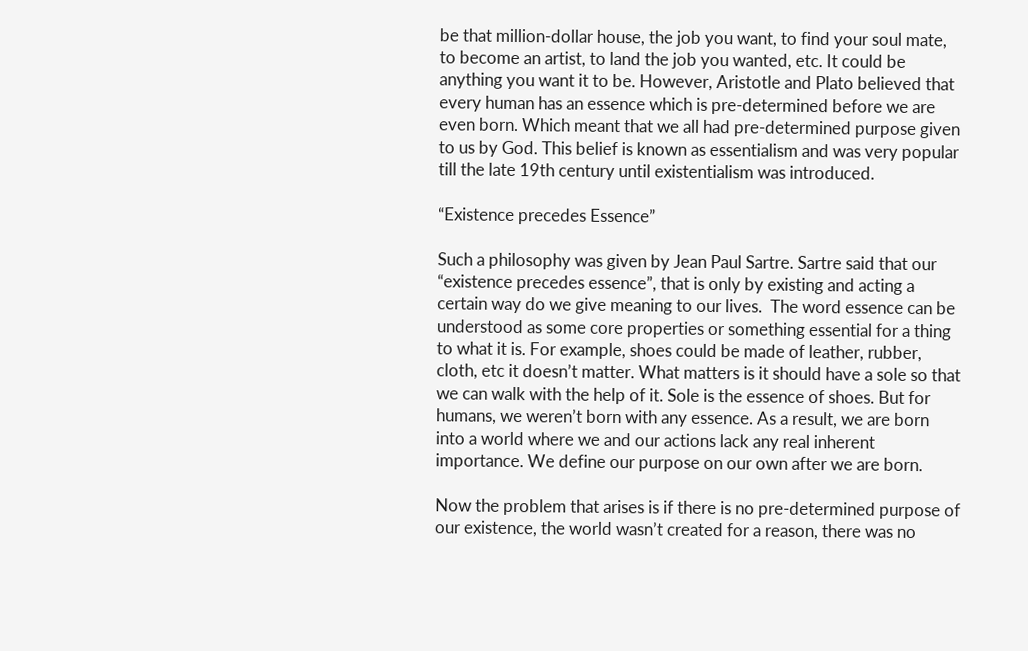be that million-dollar house, the job you want, to find your soul mate, to become an artist, to land the job you wanted, etc. It could be anything you want it to be. However, Aristotle and Plato believed that every human has an essence which is pre-determined before we are even born. Which meant that we all had pre-determined purpose given to us by God. This belief is known as essentialism and was very popular till the late 19th century until existentialism was introduced.

“Existence precedes Essence”

Such a philosophy was given by Jean Paul Sartre. Sartre said that our “existence precedes essence”, that is only by existing and acting a certain way do we give meaning to our lives.  The word essence can be understood as some core properties or something essential for a thing to what it is. For example, shoes could be made of leather, rubber, cloth, etc it doesn’t matter. What matters is it should have a sole so that we can walk with the help of it. Sole is the essence of shoes. But for humans, we weren’t born with any essence. As a result, we are born into a world where we and our actions lack any real inherent importance. We define our purpose on our own after we are born.

Now the problem that arises is if there is no pre-determined purpose of our existence, the world wasn’t created for a reason, there was no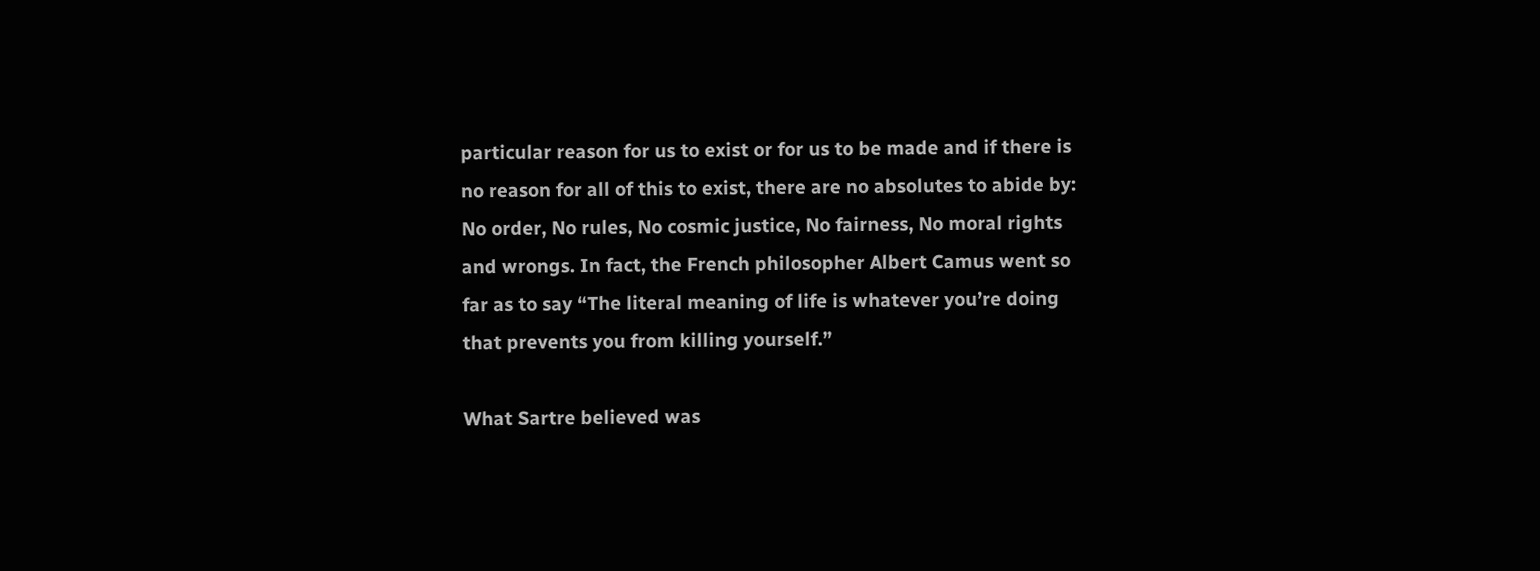particular reason for us to exist or for us to be made and if there is no reason for all of this to exist, there are no absolutes to abide by: No order, No rules, No cosmic justice, No fairness, No moral rights and wrongs. In fact, the French philosopher Albert Camus went so far as to say “The literal meaning of life is whatever you’re doing that prevents you from killing yourself.”

What Sartre believed was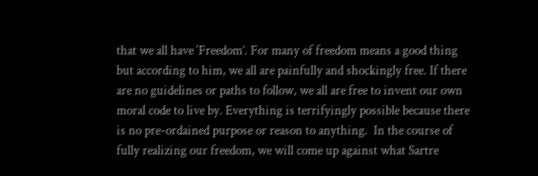that we all have ‘Freedom’. For many of freedom means a good thing but according to him, we all are painfully and shockingly free. If there are no guidelines or paths to follow, we all are free to invent our own moral code to live by. Everything is terrifyingly possible because there is no pre-ordained purpose or reason to anything.  In the course of fully realizing our freedom, we will come up against what Sartre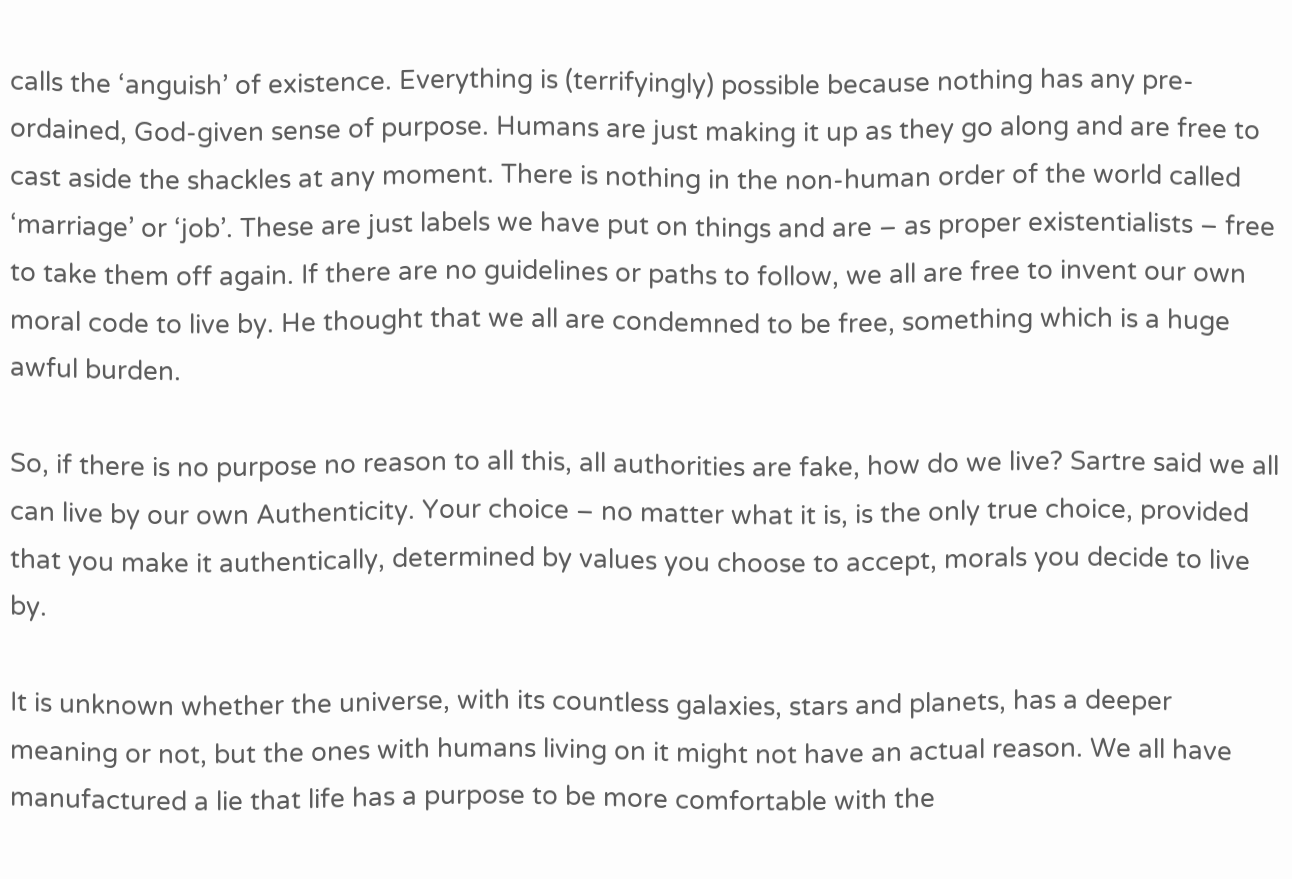calls the ‘anguish’ of existence. Everything is (terrifyingly) possible because nothing has any pre-ordained, God-given sense of purpose. Humans are just making it up as they go along and are free to cast aside the shackles at any moment. There is nothing in the non-human order of the world called ‘marriage’ or ‘job’. These are just labels we have put on things and are – as proper existentialists – free to take them off again. If there are no guidelines or paths to follow, we all are free to invent our own moral code to live by. He thought that we all are condemned to be free, something which is a huge awful burden.

So, if there is no purpose no reason to all this, all authorities are fake, how do we live? Sartre said we all can live by our own Authenticity. Your choice – no matter what it is, is the only true choice, provided that you make it authentically, determined by values you choose to accept, morals you decide to live by.

It is unknown whether the universe, with its countless galaxies, stars and planets, has a deeper meaning or not, but the ones with humans living on it might not have an actual reason. We all have manufactured a lie that life has a purpose to be more comfortable with the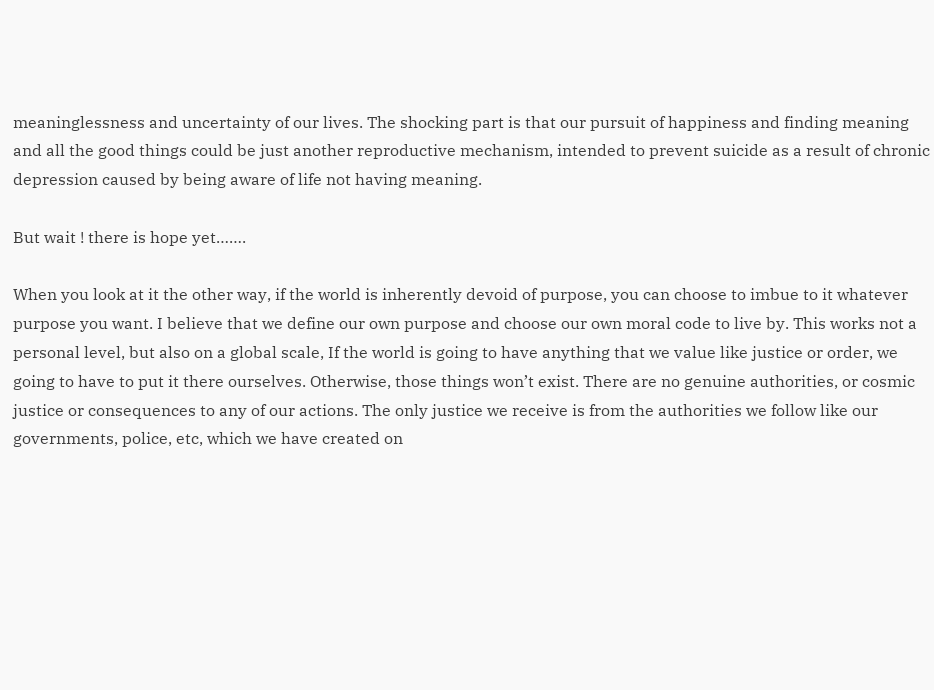meaninglessness and uncertainty of our lives. The shocking part is that our pursuit of happiness and finding meaning and all the good things could be just another reproductive mechanism, intended to prevent suicide as a result of chronic depression caused by being aware of life not having meaning.

But wait ! there is hope yet…….

When you look at it the other way, if the world is inherently devoid of purpose, you can choose to imbue to it whatever purpose you want. I believe that we define our own purpose and choose our own moral code to live by. This works not a personal level, but also on a global scale, If the world is going to have anything that we value like justice or order, we going to have to put it there ourselves. Otherwise, those things won’t exist. There are no genuine authorities, or cosmic justice or consequences to any of our actions. The only justice we receive is from the authorities we follow like our governments, police, etc, which we have created on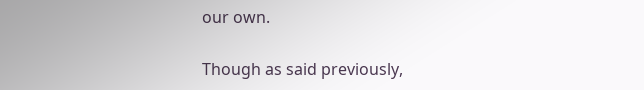our own.

Though as said previously,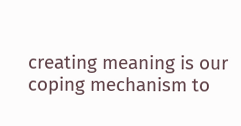creating meaning is our coping mechanism to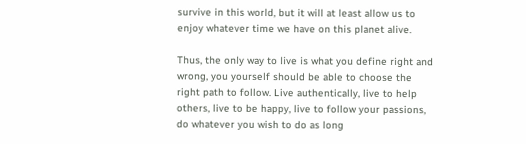survive in this world, but it will at least allow us to enjoy whatever time we have on this planet alive.

Thus, the only way to live is what you define right and wrong, you yourself should be able to choose the right path to follow. Live authentically, live to help others, live to be happy, live to follow your passions, do whatever you wish to do as long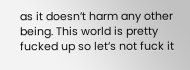as it doesn’t harm any other being. This world is pretty fucked up so let’s not fuck it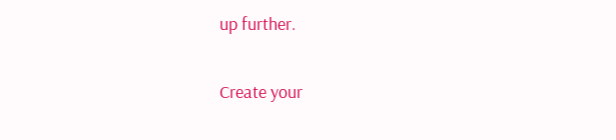up further.

Create your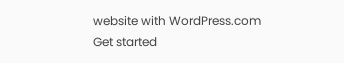website with WordPress.com
Get started